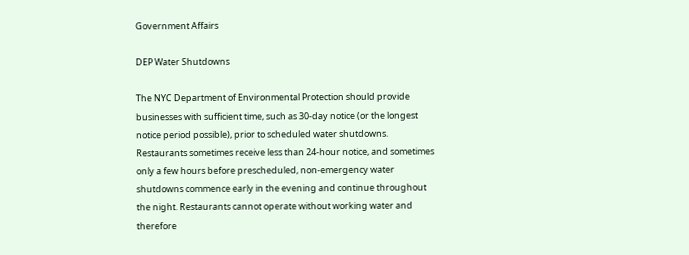Government Affairs

DEP Water Shutdowns

The NYC Department of Environmental Protection should provide businesses with sufficient time, such as 30-day notice (or the longest notice period possible), prior to scheduled water shutdowns. Restaurants sometimes receive less than 24-hour notice, and sometimes only a few hours before prescheduled, non-emergency water shutdowns commence early in the evening and continue throughout the night. Restaurants cannot operate without working water and therefore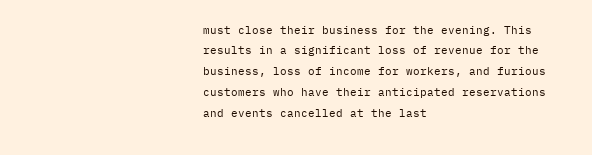must close their business for the evening. This results in a significant loss of revenue for the business, loss of income for workers, and furious customers who have their anticipated reservations and events cancelled at the last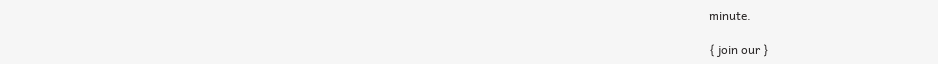minute.

{ join our }